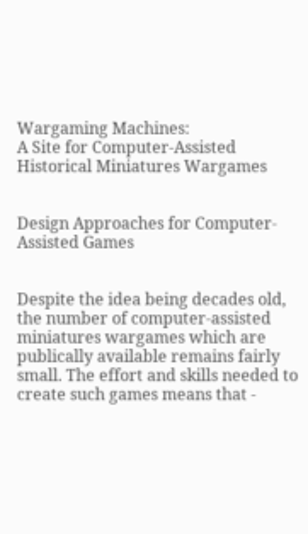Wargaming Machines:
A Site for Computer-Assisted Historical Miniatures Wargames


Design Approaches for Computer-Assisted Games


Despite the idea being decades old, the number of computer-assisted miniatures wargames which are publically available remains fairly small. The effort and skills needed to create such games means that -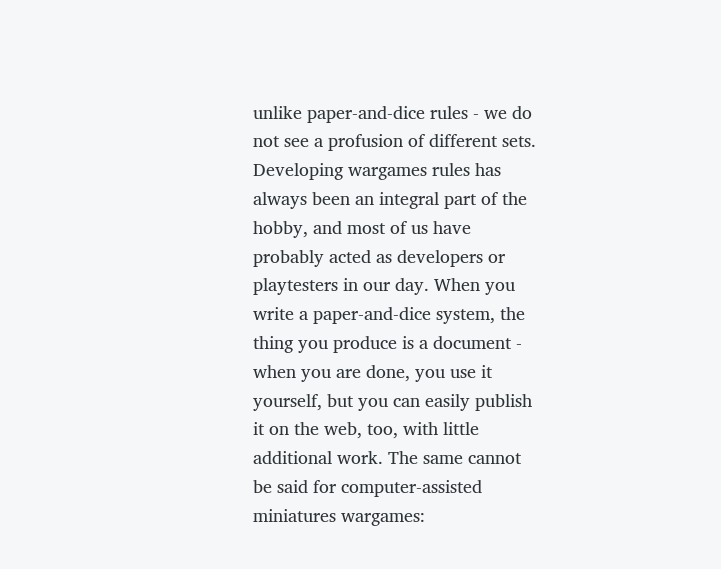unlike paper-and-dice rules - we do not see a profusion of different sets. Developing wargames rules has always been an integral part of the hobby, and most of us have probably acted as developers or playtesters in our day. When you write a paper-and-dice system, the thing you produce is a document - when you are done, you use it yourself, but you can easily publish it on the web, too, with little additional work. The same cannot be said for computer-assisted miniatures wargames: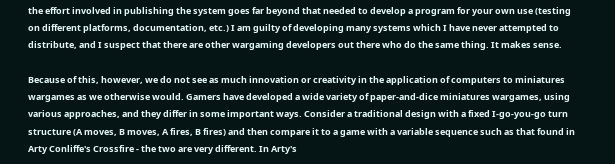the effort involved in publishing the system goes far beyond that needed to develop a program for your own use (testing on different platforms, documentation, etc.) I am guilty of developing many systems which I have never attempted to distribute, and I suspect that there are other wargaming developers out there who do the same thing. It makes sense.

Because of this, however, we do not see as much innovation or creativity in the application of computers to miniatures wargames as we otherwise would. Gamers have developed a wide variety of paper-and-dice miniatures wargames, using various approaches, and they differ in some important ways. Consider a traditional design with a fixed I-go-you-go turn structure (A moves, B moves, A fires, B fires) and then compare it to a game with a variable sequence such as that found in Arty Conliffe's Crossfire - the two are very different. In Arty's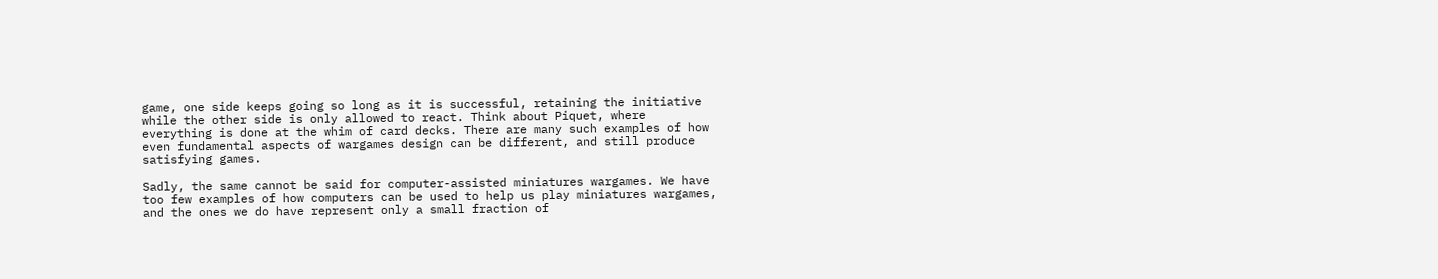game, one side keeps going so long as it is successful, retaining the initiative while the other side is only allowed to react. Think about Piquet, where everything is done at the whim of card decks. There are many such examples of how even fundamental aspects of wargames design can be different, and still produce satisfying games.

Sadly, the same cannot be said for computer-assisted miniatures wargames. We have too few examples of how computers can be used to help us play miniatures wargames, and the ones we do have represent only a small fraction of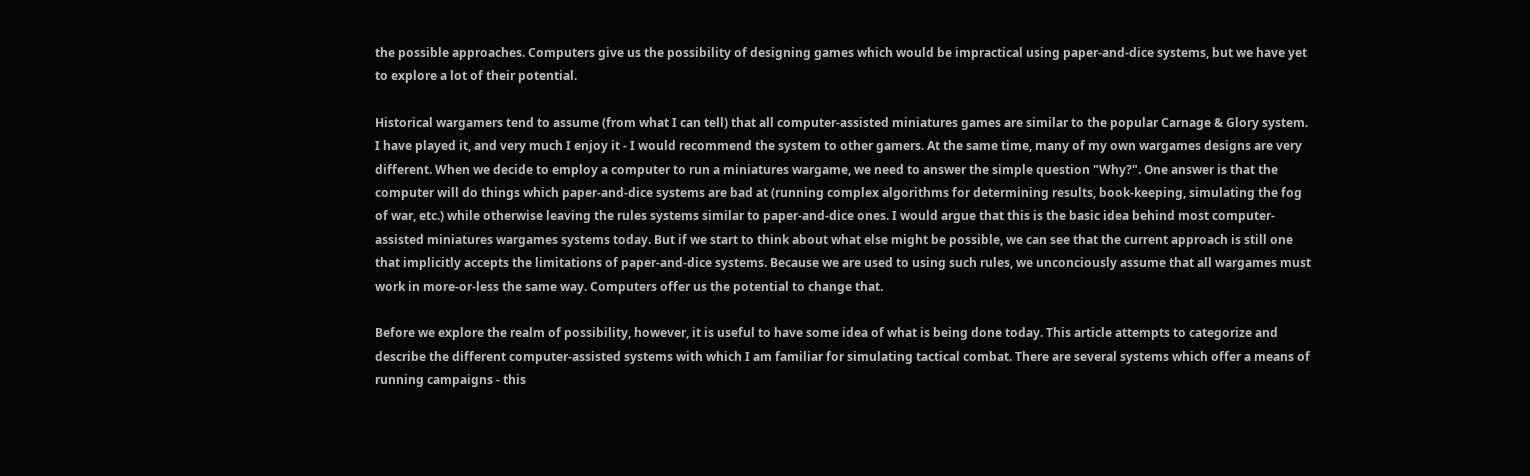the possible approaches. Computers give us the possibility of designing games which would be impractical using paper-and-dice systems, but we have yet to explore a lot of their potential.

Historical wargamers tend to assume (from what I can tell) that all computer-assisted miniatures games are similar to the popular Carnage & Glory system. I have played it, and very much I enjoy it - I would recommend the system to other gamers. At the same time, many of my own wargames designs are very different. When we decide to employ a computer to run a miniatures wargame, we need to answer the simple question "Why?". One answer is that the computer will do things which paper-and-dice systems are bad at (running complex algorithms for determining results, book-keeping, simulating the fog of war, etc.) while otherwise leaving the rules systems similar to paper-and-dice ones. I would argue that this is the basic idea behind most computer-assisted miniatures wargames systems today. But if we start to think about what else might be possible, we can see that the current approach is still one that implicitly accepts the limitations of paper-and-dice systems. Because we are used to using such rules, we unconciously assume that all wargames must work in more-or-less the same way. Computers offer us the potential to change that.

Before we explore the realm of possibility, however, it is useful to have some idea of what is being done today. This article attempts to categorize and describe the different computer-assisted systems with which I am familiar for simulating tactical combat. There are several systems which offer a means of running campaigns - this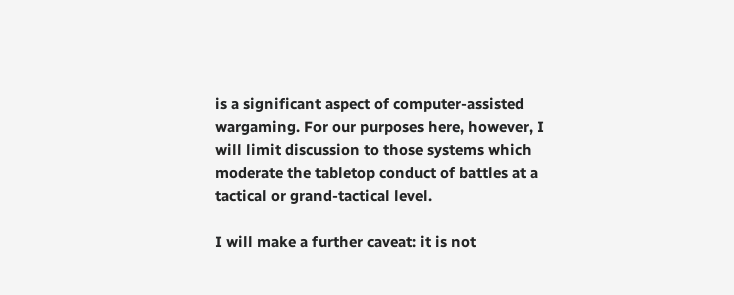is a significant aspect of computer-assisted wargaming. For our purposes here, however, I will limit discussion to those systems which moderate the tabletop conduct of battles at a tactical or grand-tactical level.

I will make a further caveat: it is not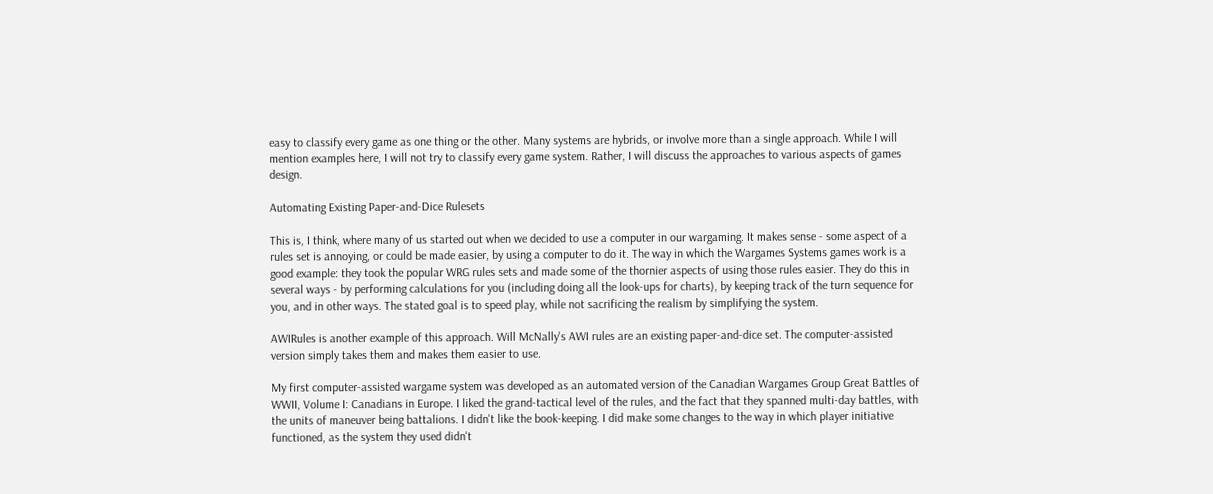easy to classify every game as one thing or the other. Many systems are hybrids, or involve more than a single approach. While I will mention examples here, I will not try to classify every game system. Rather, I will discuss the approaches to various aspects of games design.

Automating Existing Paper-and-Dice Rulesets

This is, I think, where many of us started out when we decided to use a computer in our wargaming. It makes sense - some aspect of a rules set is annoying, or could be made easier, by using a computer to do it. The way in which the Wargames Systems games work is a good example: they took the popular WRG rules sets and made some of the thornier aspects of using those rules easier. They do this in several ways - by performing calculations for you (including doing all the look-ups for charts), by keeping track of the turn sequence for you, and in other ways. The stated goal is to speed play, while not sacrificing the realism by simplifying the system.

AWIRules is another example of this approach. Will McNally's AWI rules are an existing paper-and-dice set. The computer-assisted version simply takes them and makes them easier to use.

My first computer-assisted wargame system was developed as an automated version of the Canadian Wargames Group Great Battles of WWII, Volume I: Canadians in Europe. I liked the grand-tactical level of the rules, and the fact that they spanned multi-day battles, with the units of maneuver being battalions. I didn't like the book-keeping. I did make some changes to the way in which player initiative functioned, as the system they used didn't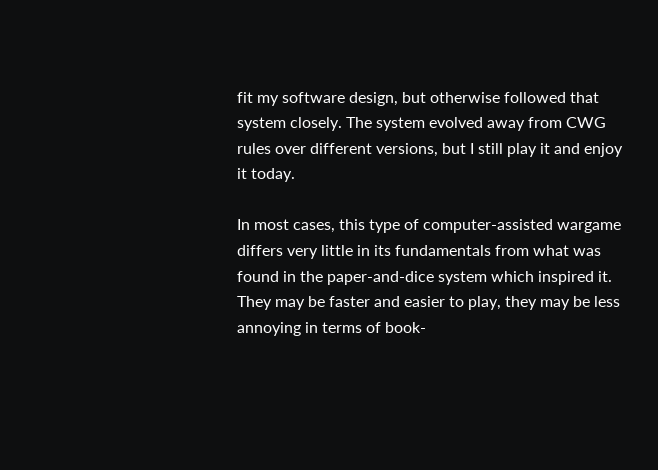fit my software design, but otherwise followed that system closely. The system evolved away from CWG rules over different versions, but I still play it and enjoy it today.

In most cases, this type of computer-assisted wargame differs very little in its fundamentals from what was found in the paper-and-dice system which inspired it. They may be faster and easier to play, they may be less annoying in terms of book-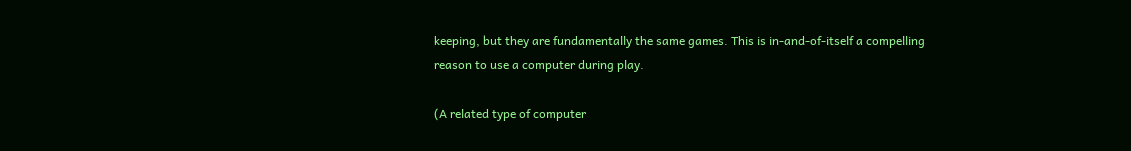keeping, but they are fundamentally the same games. This is in-and-of-itself a compelling reason to use a computer during play.

(A related type of computer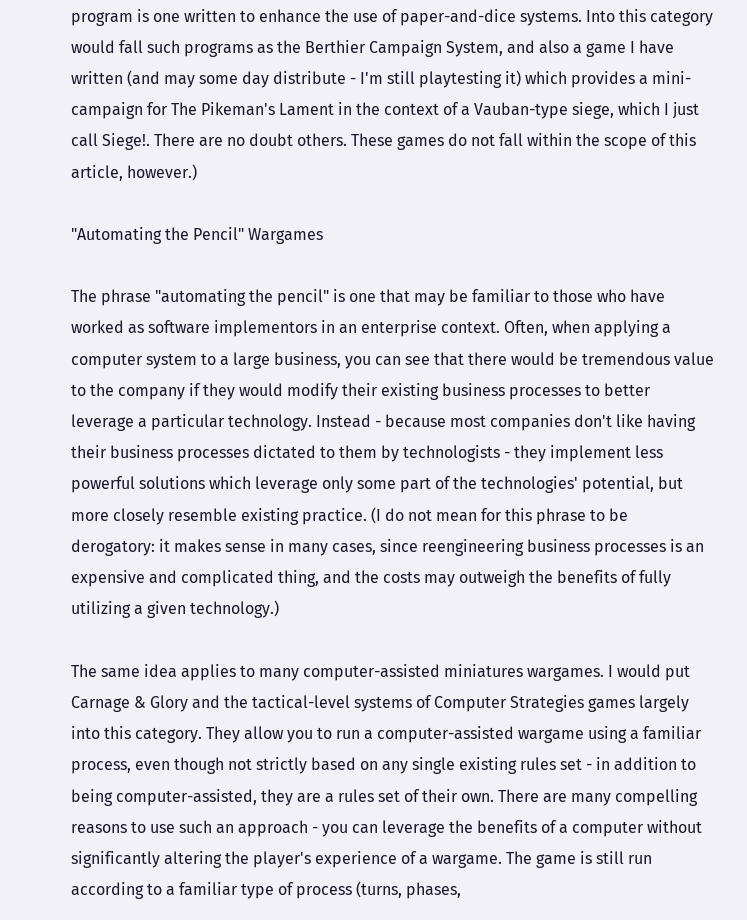program is one written to enhance the use of paper-and-dice systems. Into this category would fall such programs as the Berthier Campaign System, and also a game I have written (and may some day distribute - I'm still playtesting it) which provides a mini-campaign for The Pikeman's Lament in the context of a Vauban-type siege, which I just call Siege!. There are no doubt others. These games do not fall within the scope of this article, however.)

"Automating the Pencil" Wargames

The phrase "automating the pencil" is one that may be familiar to those who have worked as software implementors in an enterprise context. Often, when applying a computer system to a large business, you can see that there would be tremendous value to the company if they would modify their existing business processes to better leverage a particular technology. Instead - because most companies don't like having their business processes dictated to them by technologists - they implement less powerful solutions which leverage only some part of the technologies' potential, but more closely resemble existing practice. (I do not mean for this phrase to be derogatory: it makes sense in many cases, since reengineering business processes is an expensive and complicated thing, and the costs may outweigh the benefits of fully utilizing a given technology.)

The same idea applies to many computer-assisted miniatures wargames. I would put Carnage & Glory and the tactical-level systems of Computer Strategies games largely into this category. They allow you to run a computer-assisted wargame using a familiar process, even though not strictly based on any single existing rules set - in addition to being computer-assisted, they are a rules set of their own. There are many compelling reasons to use such an approach - you can leverage the benefits of a computer without significantly altering the player's experience of a wargame. The game is still run according to a familiar type of process (turns, phases,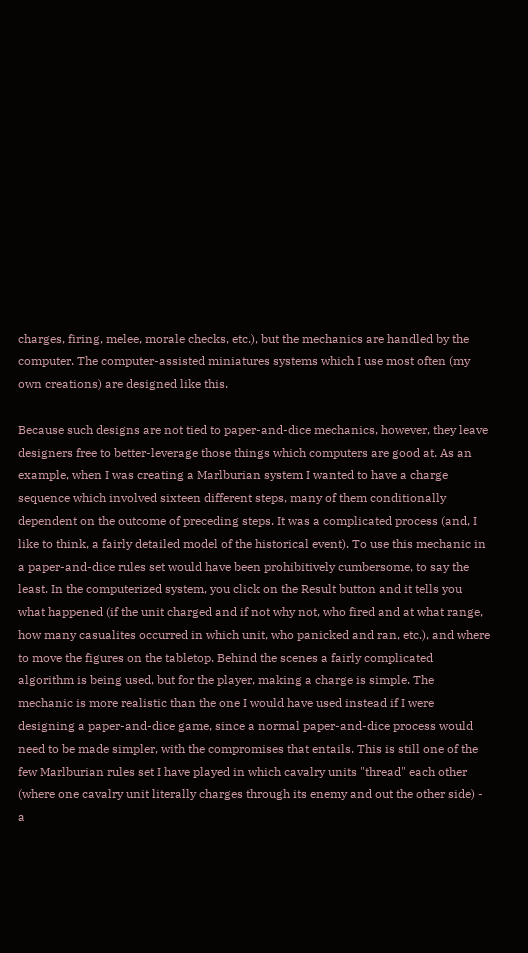charges, firing, melee, morale checks, etc.), but the mechanics are handled by the computer. The computer-assisted miniatures systems which I use most often (my own creations) are designed like this.

Because such designs are not tied to paper-and-dice mechanics, however, they leave designers free to better-leverage those things which computers are good at. As an example, when I was creating a Marlburian system I wanted to have a charge sequence which involved sixteen different steps, many of them conditionally dependent on the outcome of preceding steps. It was a complicated process (and, I like to think, a fairly detailed model of the historical event). To use this mechanic in a paper-and-dice rules set would have been prohibitively cumbersome, to say the least. In the computerized system, you click on the Result button and it tells you what happened (if the unit charged and if not why not, who fired and at what range, how many casualites occurred in which unit, who panicked and ran, etc.), and where to move the figures on the tabletop. Behind the scenes a fairly complicated algorithm is being used, but for the player, making a charge is simple. The mechanic is more realistic than the one I would have used instead if I were designing a paper-and-dice game, since a normal paper-and-dice process would need to be made simpler, with the compromises that entails. This is still one of the few Marlburian rules set I have played in which cavalry units "thread" each other (where one cavalry unit literally charges through its enemy and out the other side) - a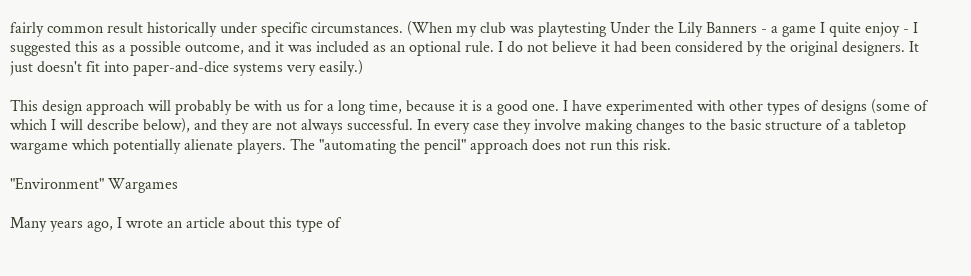fairly common result historically under specific circumstances. (When my club was playtesting Under the Lily Banners - a game I quite enjoy - I suggested this as a possible outcome, and it was included as an optional rule. I do not believe it had been considered by the original designers. It just doesn't fit into paper-and-dice systems very easily.)

This design approach will probably be with us for a long time, because it is a good one. I have experimented with other types of designs (some of which I will describe below), and they are not always successful. In every case they involve making changes to the basic structure of a tabletop wargame which potentially alienate players. The "automating the pencil" approach does not run this risk.

"Environment" Wargames

Many years ago, I wrote an article about this type of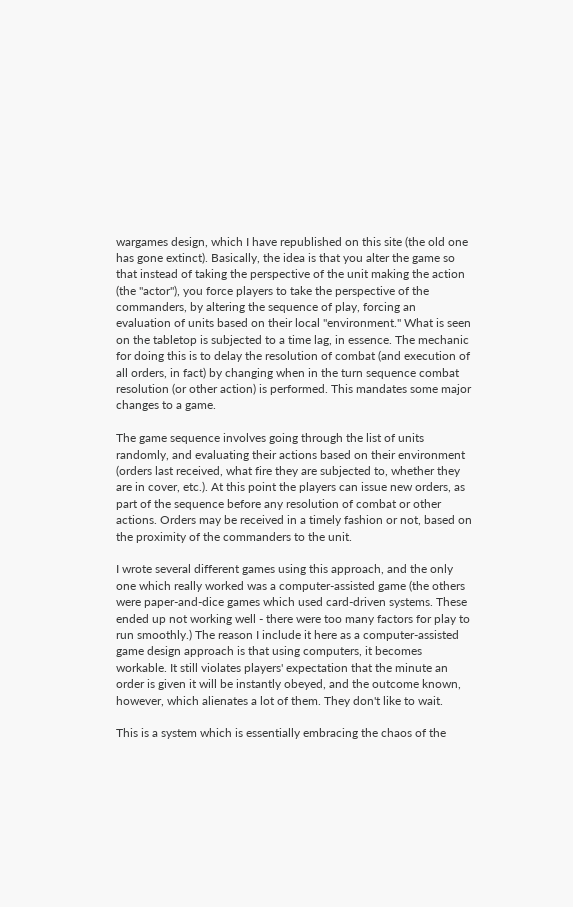wargames design, which I have republished on this site (the old one has gone extinct). Basically, the idea is that you alter the game so that instead of taking the perspective of the unit making the action (the "actor"), you force players to take the perspective of the commanders, by altering the sequence of play, forcing an evaluation of units based on their local "environment." What is seen on the tabletop is subjected to a time lag, in essence. The mechanic for doing this is to delay the resolution of combat (and execution of all orders, in fact) by changing when in the turn sequence combat resolution (or other action) is performed. This mandates some major changes to a game.

The game sequence involves going through the list of units randomly, and evaluating their actions based on their environment (orders last received, what fire they are subjected to, whether they are in cover, etc.). At this point the players can issue new orders, as part of the sequence before any resolution of combat or other actions. Orders may be received in a timely fashion or not, based on the proximity of the commanders to the unit.

I wrote several different games using this approach, and the only one which really worked was a computer-assisted game (the others were paper-and-dice games which used card-driven systems. These ended up not working well - there were too many factors for play to run smoothly.) The reason I include it here as a computer-assisted game design approach is that using computers, it becomes workable. It still violates players' expectation that the minute an order is given it will be instantly obeyed, and the outcome known, however, which alienates a lot of them. They don't like to wait.

This is a system which is essentially embracing the chaos of the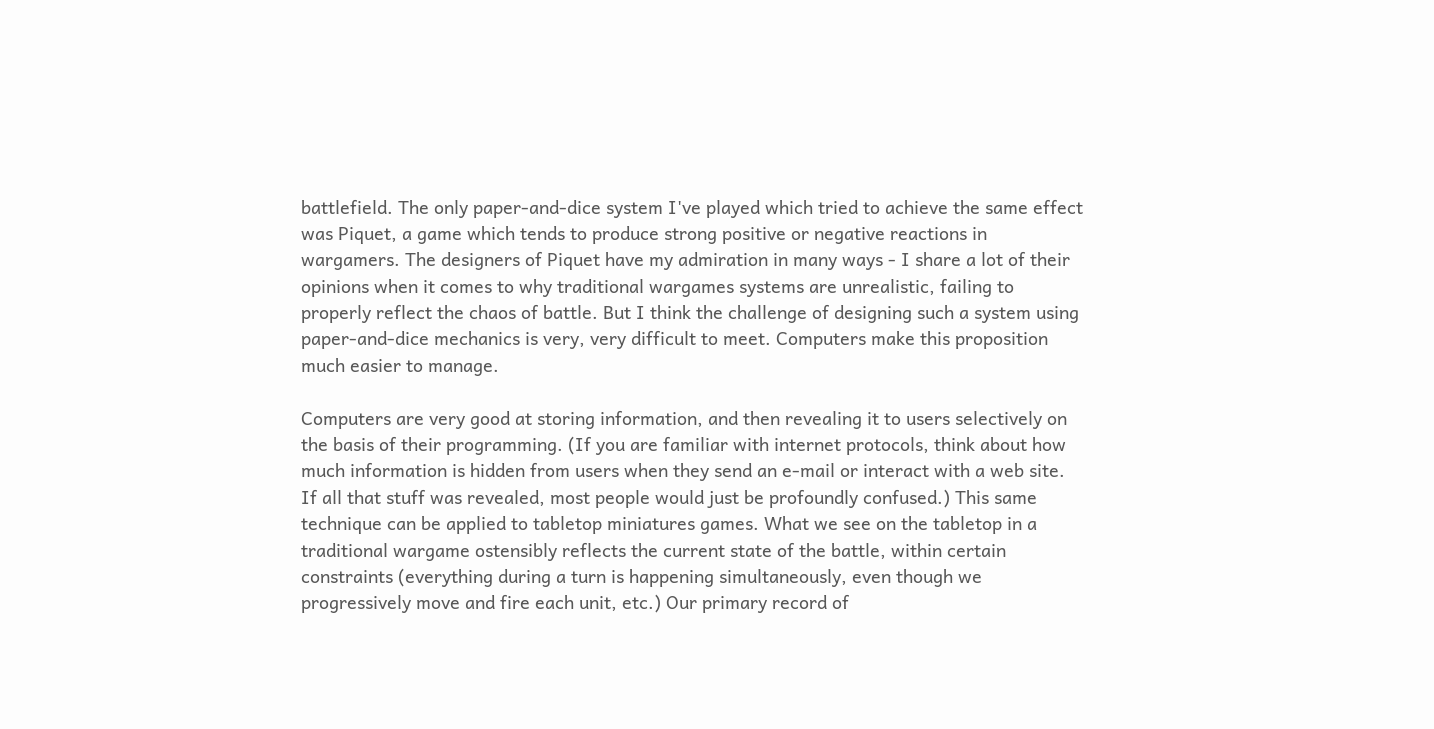battlefield. The only paper-and-dice system I've played which tried to achieve the same effect was Piquet, a game which tends to produce strong positive or negative reactions in wargamers. The designers of Piquet have my admiration in many ways - I share a lot of their opinions when it comes to why traditional wargames systems are unrealistic, failing to properly reflect the chaos of battle. But I think the challenge of designing such a system using paper-and-dice mechanics is very, very difficult to meet. Computers make this proposition much easier to manage.

Computers are very good at storing information, and then revealing it to users selectively on the basis of their programming. (If you are familiar with internet protocols, think about how much information is hidden from users when they send an e-mail or interact with a web site. If all that stuff was revealed, most people would just be profoundly confused.) This same technique can be applied to tabletop miniatures games. What we see on the tabletop in a traditional wargame ostensibly reflects the current state of the battle, within certain constraints (everything during a turn is happening simultaneously, even though we progressively move and fire each unit, etc.) Our primary record of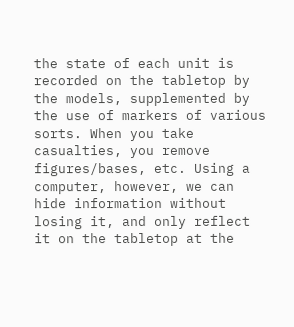the state of each unit is recorded on the tabletop by the models, supplemented by the use of markers of various sorts. When you take casualties, you remove figures/bases, etc. Using a computer, however, we can hide information without losing it, and only reflect it on the tabletop at the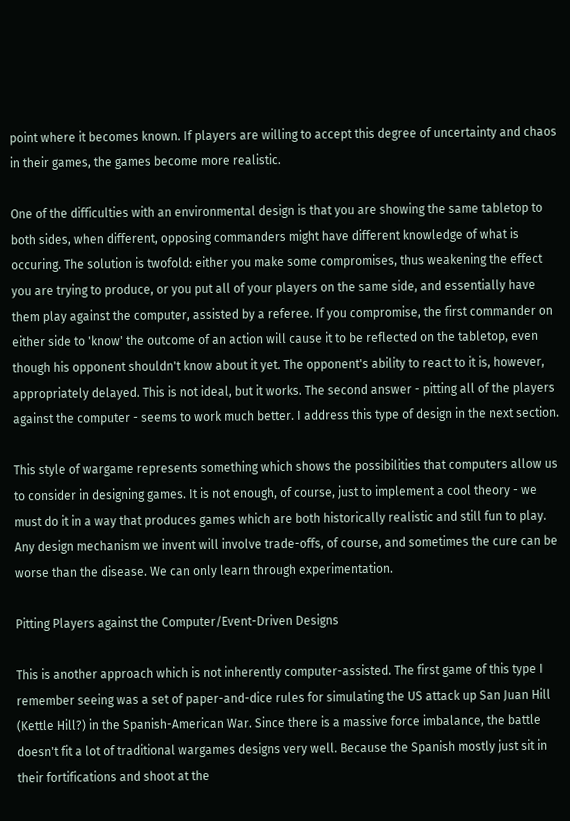point where it becomes known. If players are willing to accept this degree of uncertainty and chaos in their games, the games become more realistic.

One of the difficulties with an environmental design is that you are showing the same tabletop to both sides, when different, opposing commanders might have different knowledge of what is occuring. The solution is twofold: either you make some compromises, thus weakening the effect you are trying to produce, or you put all of your players on the same side, and essentially have them play against the computer, assisted by a referee. If you compromise, the first commander on either side to 'know' the outcome of an action will cause it to be reflected on the tabletop, even though his opponent shouldn't know about it yet. The opponent's ability to react to it is, however, appropriately delayed. This is not ideal, but it works. The second answer - pitting all of the players against the computer - seems to work much better. I address this type of design in the next section.

This style of wargame represents something which shows the possibilities that computers allow us to consider in designing games. It is not enough, of course, just to implement a cool theory - we must do it in a way that produces games which are both historically realistic and still fun to play. Any design mechanism we invent will involve trade-offs, of course, and sometimes the cure can be worse than the disease. We can only learn through experimentation.

Pitting Players against the Computer/Event-Driven Designs

This is another approach which is not inherently computer-assisted. The first game of this type I remember seeing was a set of paper-and-dice rules for simulating the US attack up San Juan Hill (Kettle Hill?) in the Spanish-American War. Since there is a massive force imbalance, the battle doesn't fit a lot of traditional wargames designs very well. Because the Spanish mostly just sit in their fortifications and shoot at the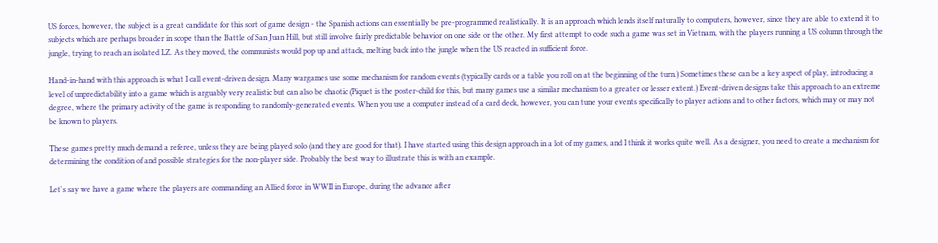US forces, however, the subject is a great candidate for this sort of game design - the Spanish actions can essentially be pre-programmed realistically. It is an approach which lends itself naturally to computers, however, since they are able to extend it to subjects which are perhaps broader in scope than the Battle of San Juan Hill, but still involve fairly predictable behavior on one side or the other. My first attempt to code such a game was set in Vietnam, with the players running a US column through the jungle, trying to reach an isolated LZ. As they moved, the communists would pop up and attack, melting back into the jungle when the US reacted in sufficient force.

Hand-in-hand with this approach is what I call event-driven design. Many wargames use some mechanism for random events (typically cards or a table you roll on at the beginning of the turn.) Sometimes these can be a key aspect of play, introducing a level of unpredictability into a game which is arguably very realistic but can also be chaotic (Piquet is the poster-child for this, but many games use a similar mechanism to a greater or lesser extent.) Event-driven designs take this approach to an extreme degree, where the primary activity of the game is responding to randomly-generated events. When you use a computer instead of a card deck, however, you can tune your events specifically to player actions and to other factors, which may or may not be known to players.

These games pretty much demand a referee, unless they are being played solo (and they are good for that). I have started using this design approach in a lot of my games, and I think it works quite well. As a designer, you need to create a mechanism for determining the condition of and possible strategies for the non-player side. Probably the best way to illustrate this is with an example.

Let's say we have a game where the players are commanding an Allied force in WWII in Europe, during the advance after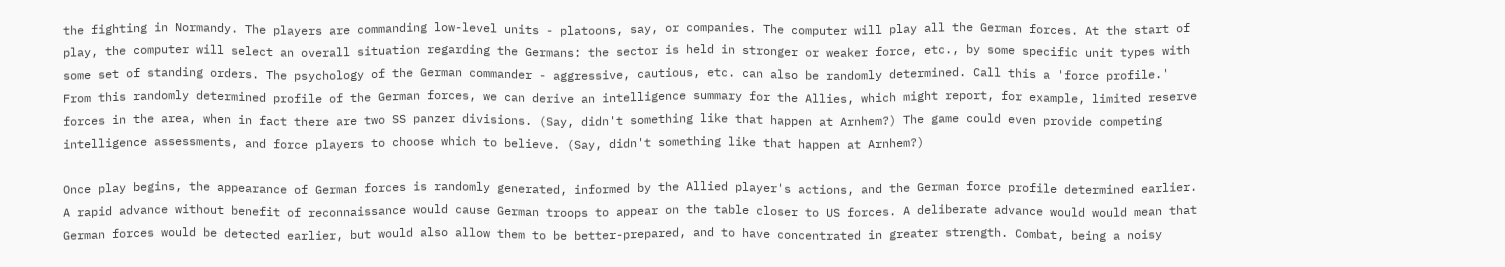the fighting in Normandy. The players are commanding low-level units - platoons, say, or companies. The computer will play all the German forces. At the start of play, the computer will select an overall situation regarding the Germans: the sector is held in stronger or weaker force, etc., by some specific unit types with some set of standing orders. The psychology of the German commander - aggressive, cautious, etc. can also be randomly determined. Call this a 'force profile.' From this randomly determined profile of the German forces, we can derive an intelligence summary for the Allies, which might report, for example, limited reserve forces in the area, when in fact there are two SS panzer divisions. (Say, didn't something like that happen at Arnhem?) The game could even provide competing intelligence assessments, and force players to choose which to believe. (Say, didn't something like that happen at Arnhem?)

Once play begins, the appearance of German forces is randomly generated, informed by the Allied player's actions, and the German force profile determined earlier. A rapid advance without benefit of reconnaissance would cause German troops to appear on the table closer to US forces. A deliberate advance would would mean that German forces would be detected earlier, but would also allow them to be better-prepared, and to have concentrated in greater strength. Combat, being a noisy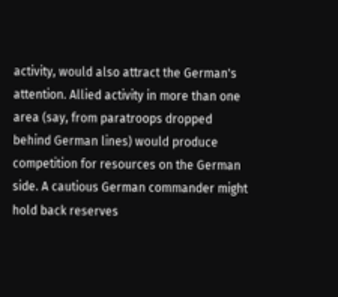activity, would also attract the German's attention. Allied activity in more than one area (say, from paratroops dropped behind German lines) would produce competition for resources on the German side. A cautious German commander might hold back reserves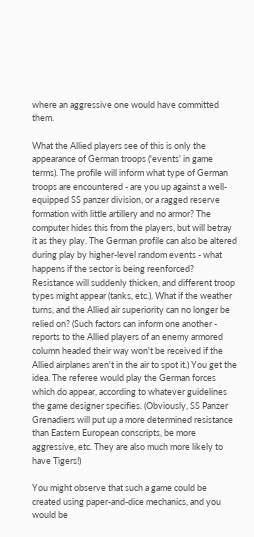where an aggressive one would have committed them.

What the Allied players see of this is only the appearance of German troops ('events' in game terms). The profile will inform what type of German troops are encountered - are you up against a well-equipped SS panzer division, or a ragged reserve formation with little artillery and no armor? The computer hides this from the players, but will betray it as they play. The German profile can also be altered during play by higher-level random events - what happens if the sector is being reenforced? Resistance will suddenly thicken, and different troop types might appear (tanks, etc.). What if the weather turns, and the Allied air superiority can no longer be relied on? (Such factors can inform one another - reports to the Allied players of an enemy armored column headed their way won't be received if the Allied airplanes aren't in the air to spot it.) You get the idea. The referee would play the German forces which do appear, according to whatever guidelines the game designer specifies. (Obviously, SS Panzer Grenadiers will put up a more determined resistance than Eastern European conscripts, be more aggressive, etc. They are also much more likely to have Tigers!)

You might observe that such a game could be created using paper-and-dice mechanics, and you would be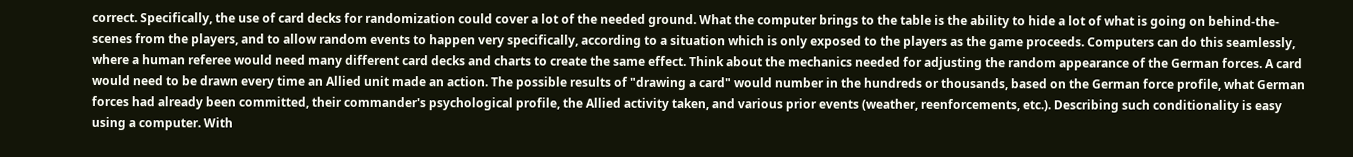correct. Specifically, the use of card decks for randomization could cover a lot of the needed ground. What the computer brings to the table is the ability to hide a lot of what is going on behind-the-scenes from the players, and to allow random events to happen very specifically, according to a situation which is only exposed to the players as the game proceeds. Computers can do this seamlessly, where a human referee would need many different card decks and charts to create the same effect. Think about the mechanics needed for adjusting the random appearance of the German forces. A card would need to be drawn every time an Allied unit made an action. The possible results of "drawing a card" would number in the hundreds or thousands, based on the German force profile, what German forces had already been committed, their commander's psychological profile, the Allied activity taken, and various prior events (weather, reenforcements, etc.). Describing such conditionality is easy using a computer. With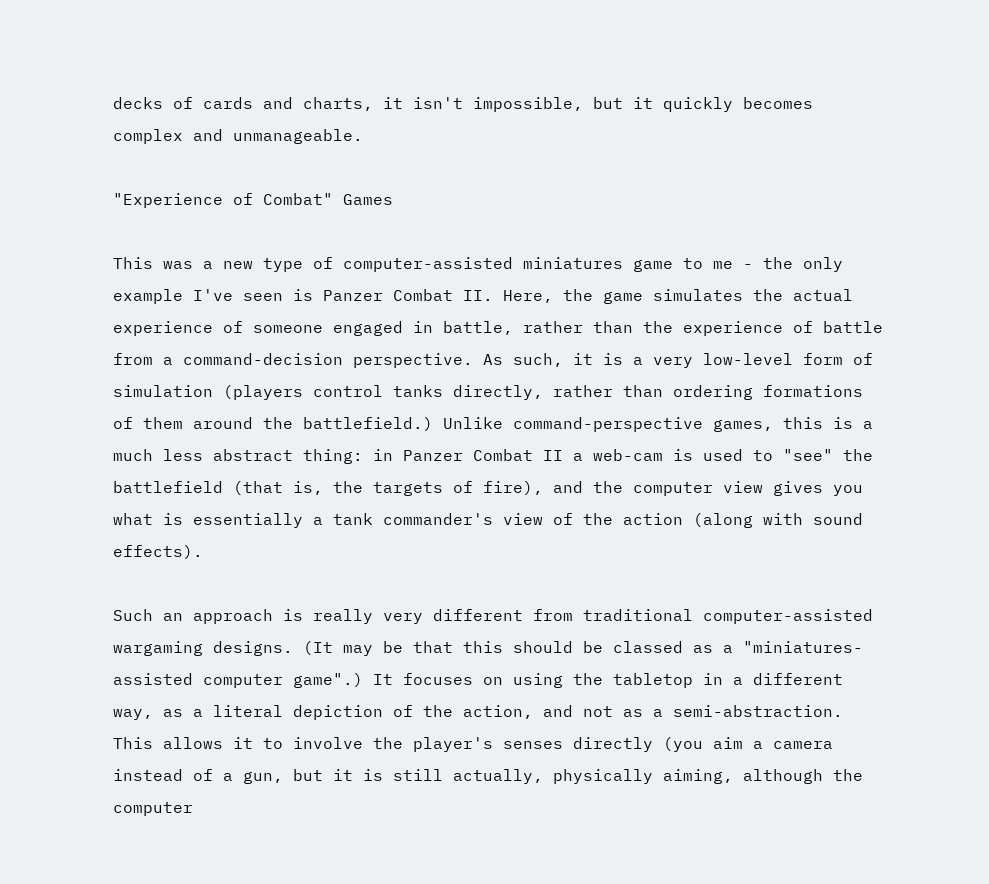decks of cards and charts, it isn't impossible, but it quickly becomes complex and unmanageable.

"Experience of Combat" Games

This was a new type of computer-assisted miniatures game to me - the only example I've seen is Panzer Combat II. Here, the game simulates the actual experience of someone engaged in battle, rather than the experience of battle from a command-decision perspective. As such, it is a very low-level form of simulation (players control tanks directly, rather than ordering formations of them around the battlefield.) Unlike command-perspective games, this is a much less abstract thing: in Panzer Combat II a web-cam is used to "see" the battlefield (that is, the targets of fire), and the computer view gives you what is essentially a tank commander's view of the action (along with sound effects).

Such an approach is really very different from traditional computer-assisted wargaming designs. (It may be that this should be classed as a "miniatures-assisted computer game".) It focuses on using the tabletop in a different way, as a literal depiction of the action, and not as a semi-abstraction. This allows it to involve the player's senses directly (you aim a camera instead of a gun, but it is still actually, physically aiming, although the computer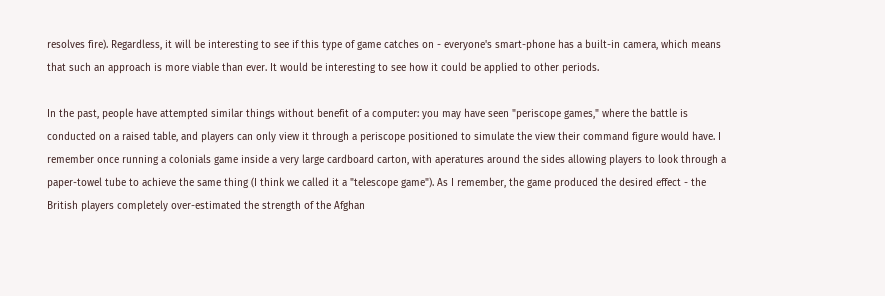resolves fire). Regardless, it will be interesting to see if this type of game catches on - everyone's smart-phone has a built-in camera, which means that such an approach is more viable than ever. It would be interesting to see how it could be applied to other periods.

In the past, people have attempted similar things without benefit of a computer: you may have seen "periscope games," where the battle is conducted on a raised table, and players can only view it through a periscope positioned to simulate the view their command figure would have. I remember once running a colonials game inside a very large cardboard carton, with aperatures around the sides allowing players to look through a paper-towel tube to achieve the same thing (I think we called it a "telescope game"). As I remember, the game produced the desired effect - the British players completely over-estimated the strength of the Afghan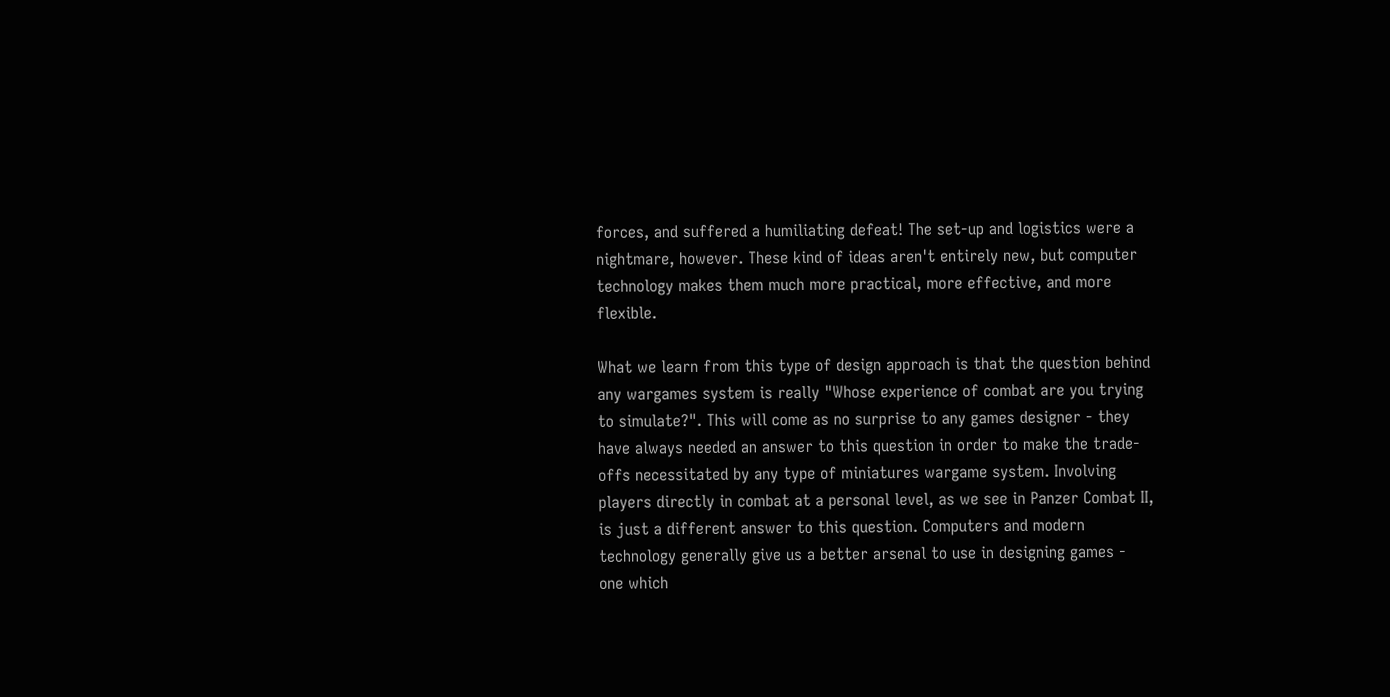forces, and suffered a humiliating defeat! The set-up and logistics were a nightmare, however. These kind of ideas aren't entirely new, but computer technology makes them much more practical, more effective, and more flexible.

What we learn from this type of design approach is that the question behind any wargames system is really "Whose experience of combat are you trying to simulate?". This will come as no surprise to any games designer - they have always needed an answer to this question in order to make the trade-offs necessitated by any type of miniatures wargame system. Involving players directly in combat at a personal level, as we see in Panzer Combat II, is just a different answer to this question. Computers and modern technology generally give us a better arsenal to use in designing games - one which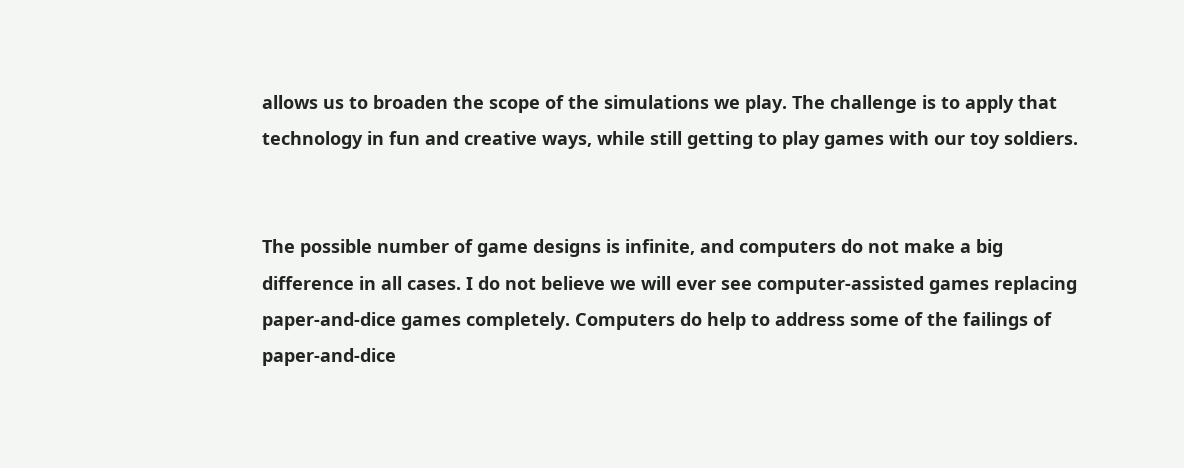allows us to broaden the scope of the simulations we play. The challenge is to apply that technology in fun and creative ways, while still getting to play games with our toy soldiers.


The possible number of game designs is infinite, and computers do not make a big difference in all cases. I do not believe we will ever see computer-assisted games replacing paper-and-dice games completely. Computers do help to address some of the failings of paper-and-dice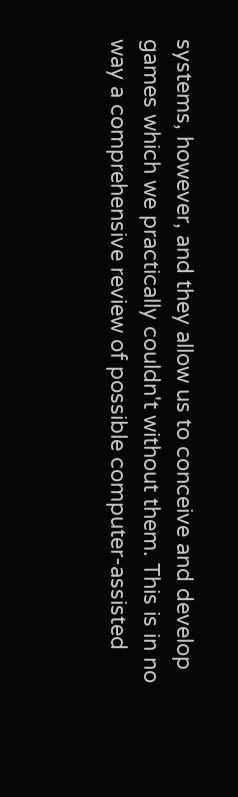systems, however, and they allow us to conceive and develop games which we practically couldn't without them. This is in no way a comprehensive review of possible computer-assisted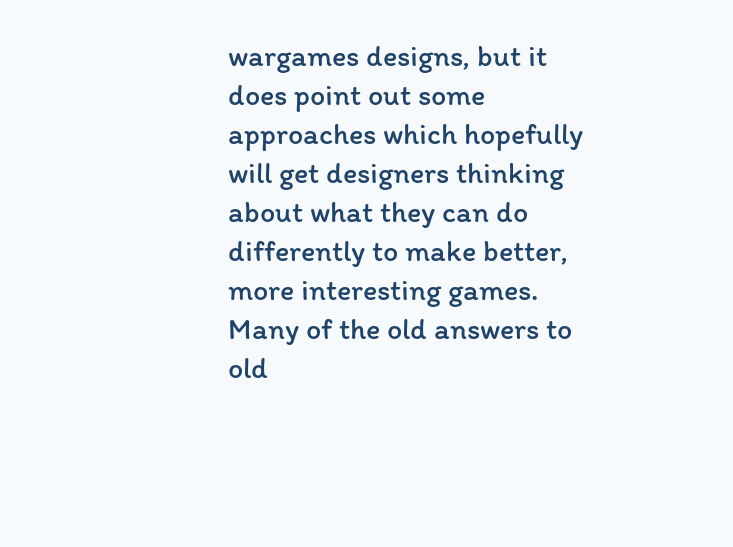wargames designs, but it does point out some approaches which hopefully will get designers thinking about what they can do differently to make better, more interesting games. Many of the old answers to old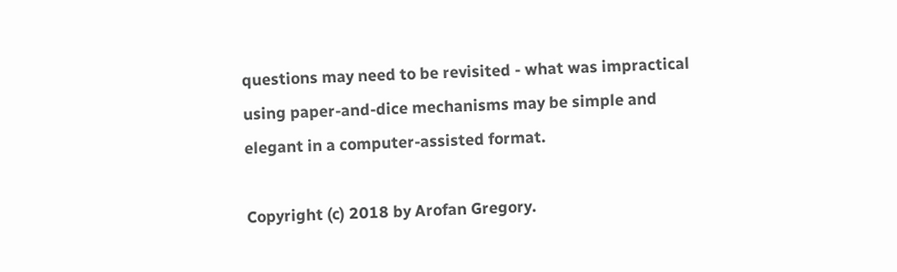questions may need to be revisited - what was impractical using paper-and-dice mechanisms may be simple and elegant in a computer-assisted format.

Copyright (c) 2018 by Arofan Gregory.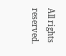All rights reserved.